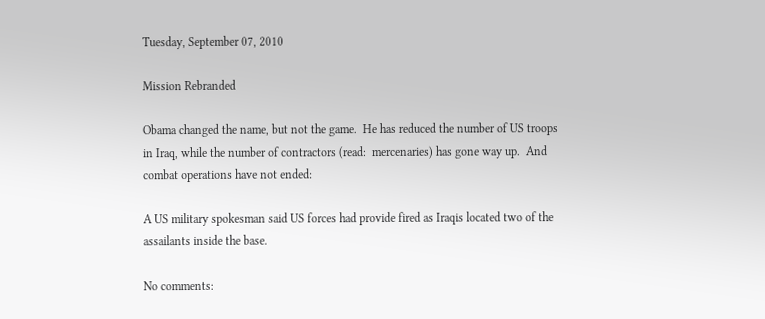Tuesday, September 07, 2010

Mission Rebranded

Obama changed the name, but not the game.  He has reduced the number of US troops in Iraq, while the number of contractors (read:  mercenaries) has gone way up.  And combat operations have not ended:

A US military spokesman said US forces had provide fired as Iraqis located two of the assailants inside the base.

No comments: